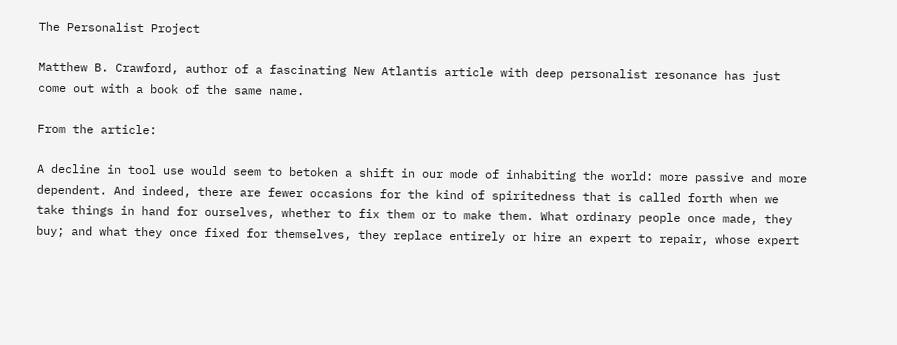The Personalist Project

Matthew B. Crawford, author of a fascinating New Atlantis article with deep personalist resonance has just come out with a book of the same name.

From the article:

A decline in tool use would seem to betoken a shift in our mode of inhabiting the world: more passive and more dependent. And indeed, there are fewer occasions for the kind of spiritedness that is called forth when we take things in hand for ourselves, whether to fix them or to make them. What ordinary people once made, they buy; and what they once fixed for themselves, they replace entirely or hire an expert to repair, whose expert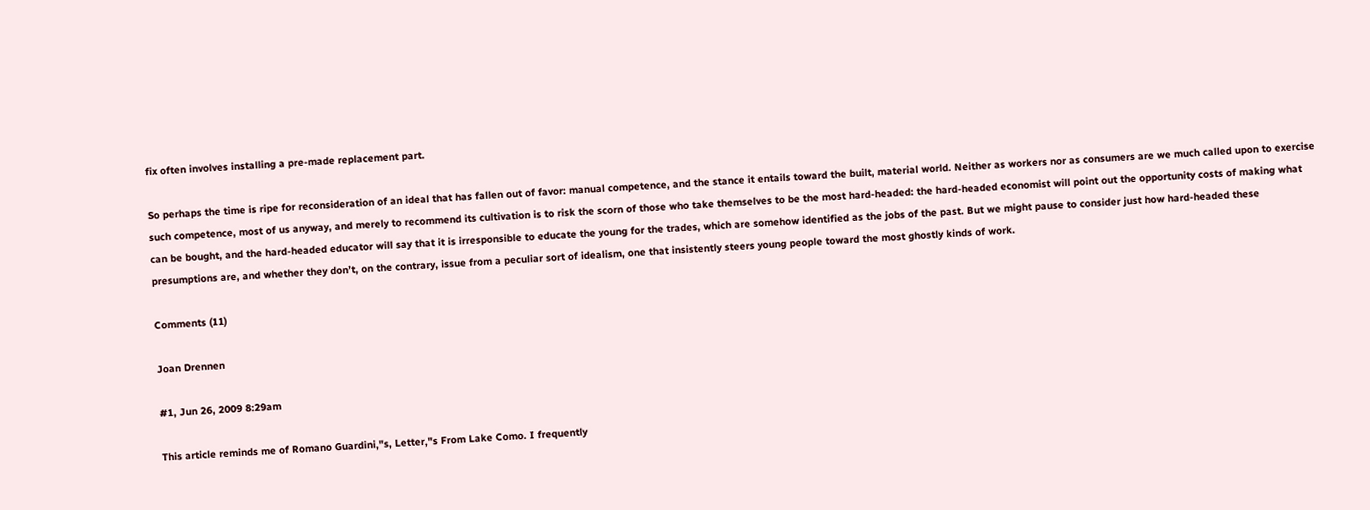fix often involves installing a pre-made replacement part.

So perhaps the time is ripe for reconsideration of an ideal that has fallen out of favor: manual competence, and the stance it entails toward the built, material world. Neither as workers nor as consumers are we much called upon to exercise such competence, most of us anyway, and merely to recommend its cultivation is to risk the scorn of those who take themselves to be the most hard-headed: the hard-headed economist will point out the opportunity costs of making what can be bought, and the hard-headed educator will say that it is irresponsible to educate the young for the trades, which are somehow identified as the jobs of the past. But we might pause to consider just how hard-headed these presumptions are, and whether they don’t, on the contrary, issue from a peculiar sort of idealism, one that insistently steers young people toward the most ghostly kinds of work.

Comments (11)

Joan Drennen

#1, Jun 26, 2009 8:29am

This article reminds me of Romano Guardini‚"s, Letter‚"s From Lake Como. I frequently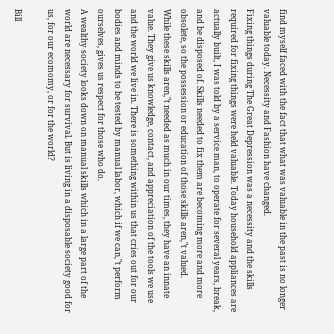find myself faced with the fact that what was valuable in the past is no longer valuable today. Necessity and Fashion have changed.
Fixing things during The Great Depression was a necessity and the skills required for fixing things were held valuable. Today household appliances are actually built, I was told by a service man, to operate for several years, break, and be disposed of. Skills needed to fix them are becoming more and more obsolete, so the possession or education of those skills aren‚"t valued.
While these skills aren‚"t needed as much in our times, they have an innate value. They give us knowledge, contact, and appreciation of the tools we use and the world we live in. There is something within us that cries out for our bodies and minds to be tested by manual labor, which if we can‚"t perform ourselves, gives us respect for those who do.
A wealthy society looks down on manual skills which in a large part of the world are necessary for survival. But is living in a disposable society good for us, for our ecomomy, or for the world?

Bill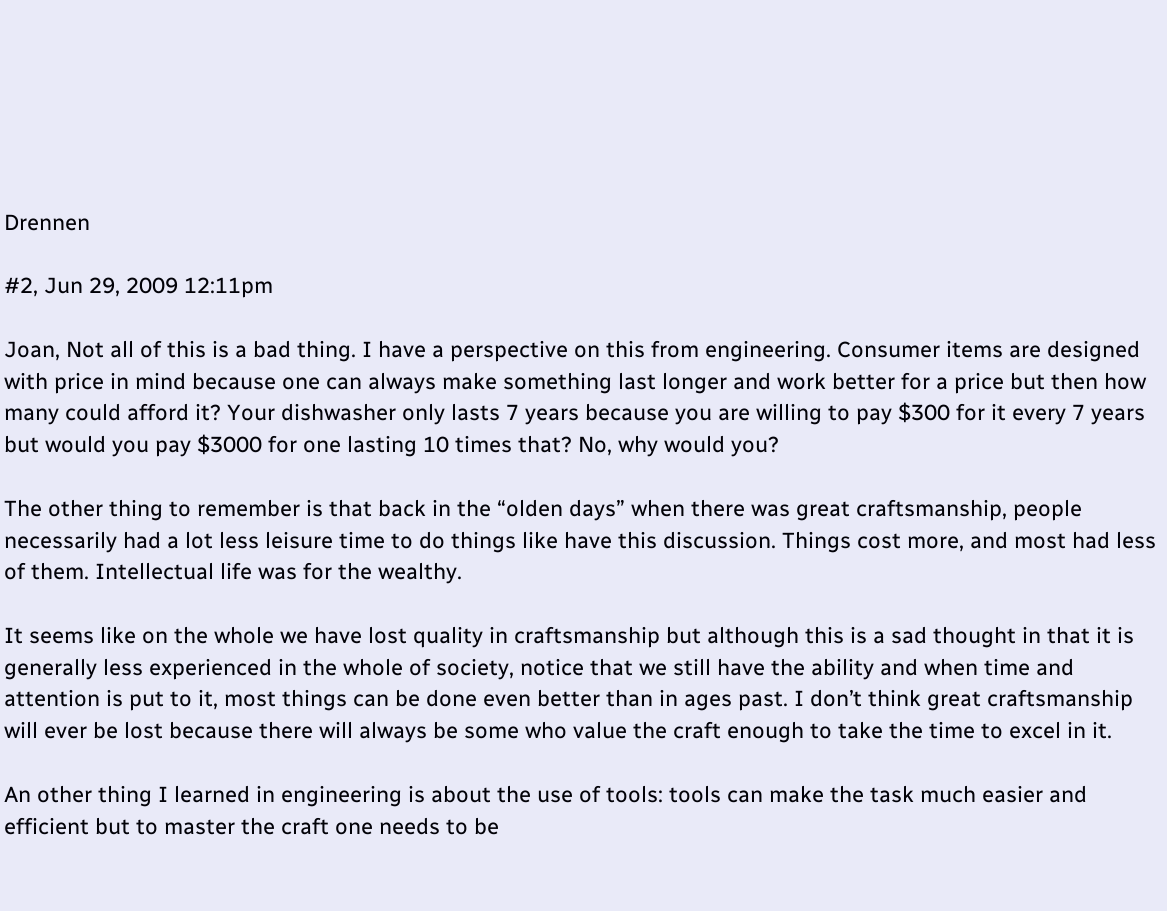Drennen

#2, Jun 29, 2009 12:11pm

Joan, Not all of this is a bad thing. I have a perspective on this from engineering. Consumer items are designed with price in mind because one can always make something last longer and work better for a price but then how many could afford it? Your dishwasher only lasts 7 years because you are willing to pay $300 for it every 7 years but would you pay $3000 for one lasting 10 times that? No, why would you?

The other thing to remember is that back in the “olden days” when there was great craftsmanship, people necessarily had a lot less leisure time to do things like have this discussion. Things cost more, and most had less of them. Intellectual life was for the wealthy.

It seems like on the whole we have lost quality in craftsmanship but although this is a sad thought in that it is generally less experienced in the whole of society, notice that we still have the ability and when time and attention is put to it, most things can be done even better than in ages past. I don’t think great craftsmanship will ever be lost because there will always be some who value the craft enough to take the time to excel in it.

An other thing I learned in engineering is about the use of tools: tools can make the task much easier and efficient but to master the craft one needs to be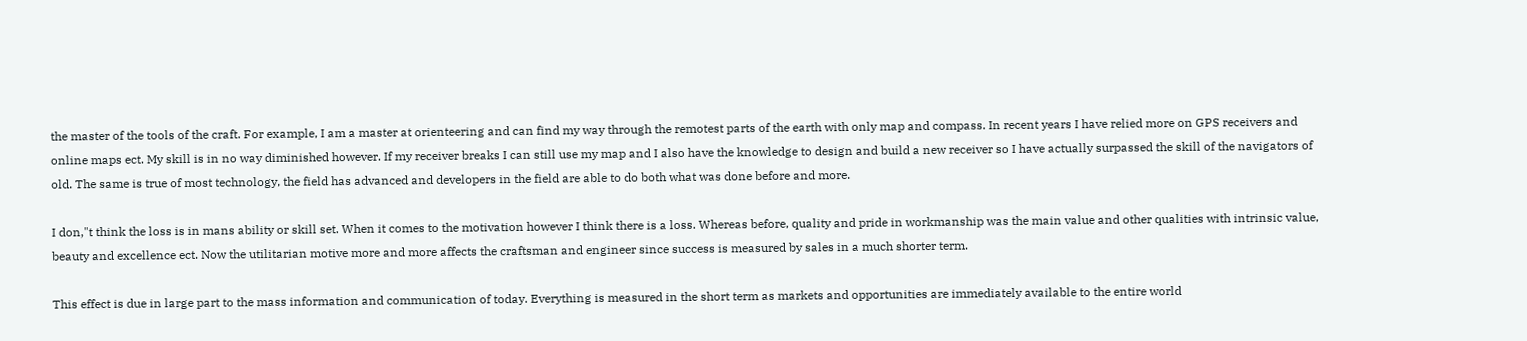the master of the tools of the craft. For example, I am a master at orienteering and can find my way through the remotest parts of the earth with only map and compass. In recent years I have relied more on GPS receivers and online maps ect. My skill is in no way diminished however. If my receiver breaks I can still use my map and I also have the knowledge to design and build a new receiver so I have actually surpassed the skill of the navigators of old. The same is true of most technology, the field has advanced and developers in the field are able to do both what was done before and more.

I don‚"t think the loss is in mans ability or skill set. When it comes to the motivation however I think there is a loss. Whereas before, quality and pride in workmanship was the main value and other qualities with intrinsic value, beauty and excellence ect. Now the utilitarian motive more and more affects the craftsman and engineer since success is measured by sales in a much shorter term.

This effect is due in large part to the mass information and communication of today. Everything is measured in the short term as markets and opportunities are immediately available to the entire world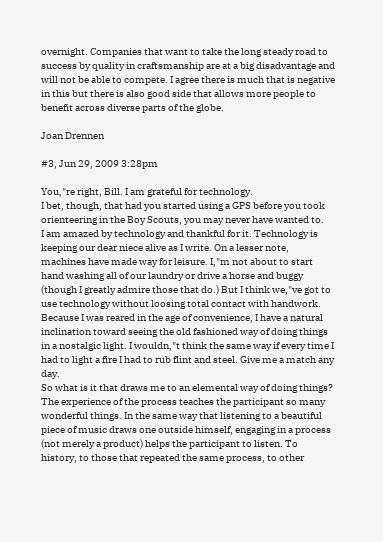overnight. Companies that want to take the long steady road to success by quality in craftsmanship are at a big disadvantage and will not be able to compete. I agree there is much that is negative in this but there is also good side that allows more people to benefit across diverse parts of the globe.

Joan Drennen

#3, Jun 29, 2009 3:28pm

You‚"re right, Bill. I am grateful for technology.
I bet, though, that had you started using a GPS before you took orienteering in the Boy Scouts, you may never have wanted to.
I am amazed by technology and thankful for it. Technology is keeping our dear niece alive as I write. On a lesser note, machines have made way for leisure. I‚"m not about to start hand washing all of our laundry or drive a horse and buggy (though I greatly admire those that do.) But I think we‚"ve got to use technology without loosing total contact with handwork.
Because I was reared in the age of convenience, I have a natural inclination toward seeing the old fashioned way of doing things in a nostalgic light. I wouldn‚"t think the same way if every time I had to light a fire I had to rub flint and steel. Give me a match any day.
So what is it that draws me to an elemental way of doing things?
The experience of the process teaches the participant so many wonderful things. In the same way that listening to a beautiful piece of music draws one outside himself, engaging in a process (not merely a product) helps the participant to listen. To history, to those that repeated the same process, to other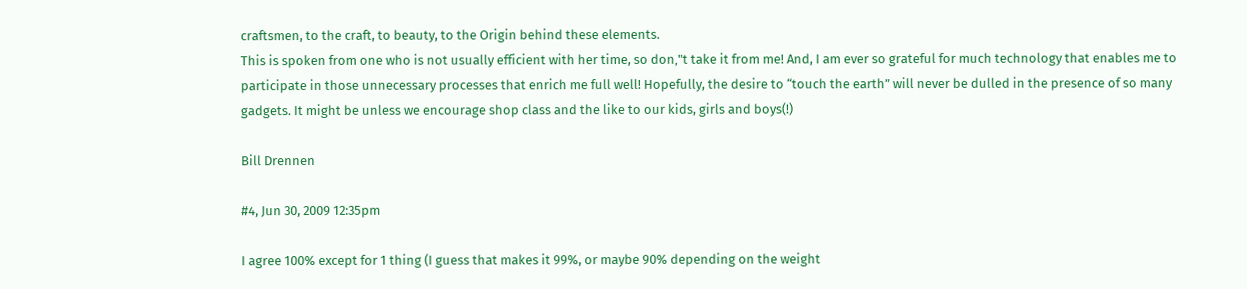craftsmen, to the craft, to beauty, to the Origin behind these elements.
This is spoken from one who is not usually efficient with her time, so don‚"t take it from me! And, I am ever so grateful for much technology that enables me to participate in those unnecessary processes that enrich me full well! Hopefully, the desire to “touch the earth” will never be dulled in the presence of so many gadgets. It might be unless we encourage shop class and the like to our kids, girls and boys(!)

Bill Drennen

#4, Jun 30, 2009 12:35pm

I agree 100% except for 1 thing (I guess that makes it 99%, or maybe 90% depending on the weight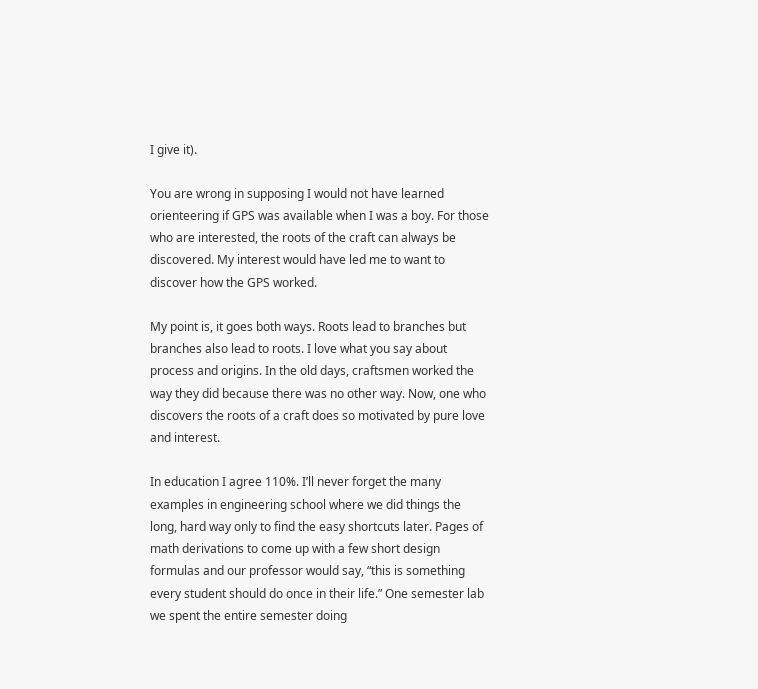I give it).

You are wrong in supposing I would not have learned orienteering if GPS was available when I was a boy. For those who are interested, the roots of the craft can always be discovered. My interest would have led me to want to discover how the GPS worked.

My point is, it goes both ways. Roots lead to branches but branches also lead to roots. I love what you say about process and origins. In the old days, craftsmen worked the way they did because there was no other way. Now, one who discovers the roots of a craft does so motivated by pure love and interest.

In education I agree 110%. I’ll never forget the many examples in engineering school where we did things the long, hard way only to find the easy shortcuts later. Pages of math derivations to come up with a few short design formulas and our professor would say, “this is something every student should do once in their life.” One semester lab we spent the entire semester doing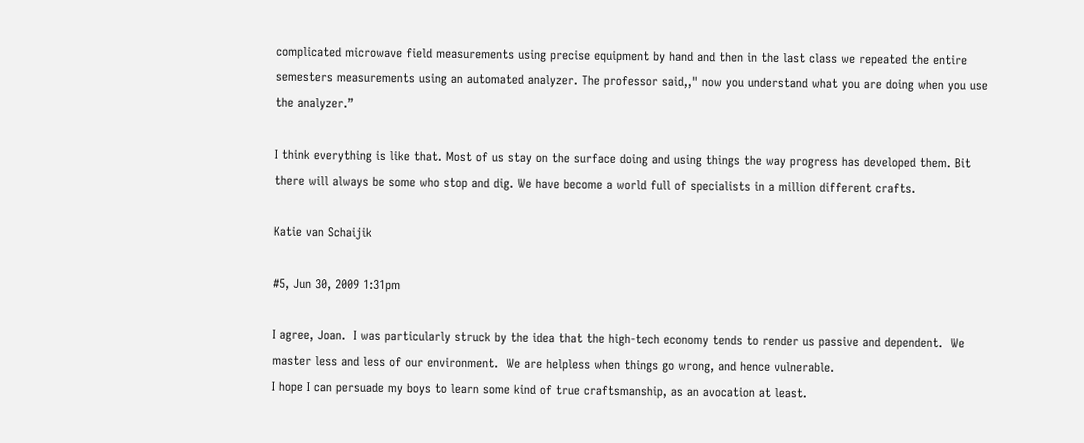complicated microwave field measurements using precise equipment by hand and then in the last class we repeated the entire semesters measurements using an automated analyzer. The professor said,‚" now you understand what you are doing when you use the analyzer.”

I think everything is like that. Most of us stay on the surface doing and using things the way progress has developed them. Bit there will always be some who stop and dig. We have become a world full of specialists in a million different crafts.

Katie van Schaijik

#5, Jun 30, 2009 1:31pm

I agree, Joan.  I was particularly struck by the idea that the high-tech economy tends to render us passive and dependent.  We master less and less of our environment.  We are helpless when things go wrong, and hence vulnerable.
I hope I can persuade my boys to learn some kind of true craftsmanship, as an avocation at least.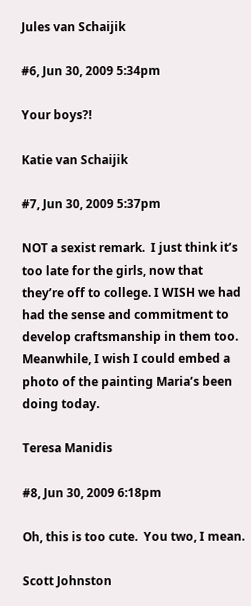Jules van Schaijik

#6, Jun 30, 2009 5:34pm

Your boys?!

Katie van Schaijik

#7, Jun 30, 2009 5:37pm

NOT a sexist remark.  I just think it’s too late for the girls, now that they’re off to college. I WISH we had had the sense and commitment to develop craftsmanship in them too.  Meanwhile, I wish I could embed a photo of the painting Maria’s been doing today.

Teresa Manidis

#8, Jun 30, 2009 6:18pm

Oh, this is too cute.  You two, I mean.

Scott Johnston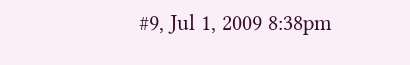#9, Jul 1, 2009 8:38pm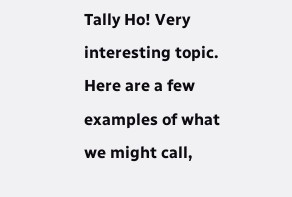Tally Ho! Very interesting topic. Here are a few examples of what we might call,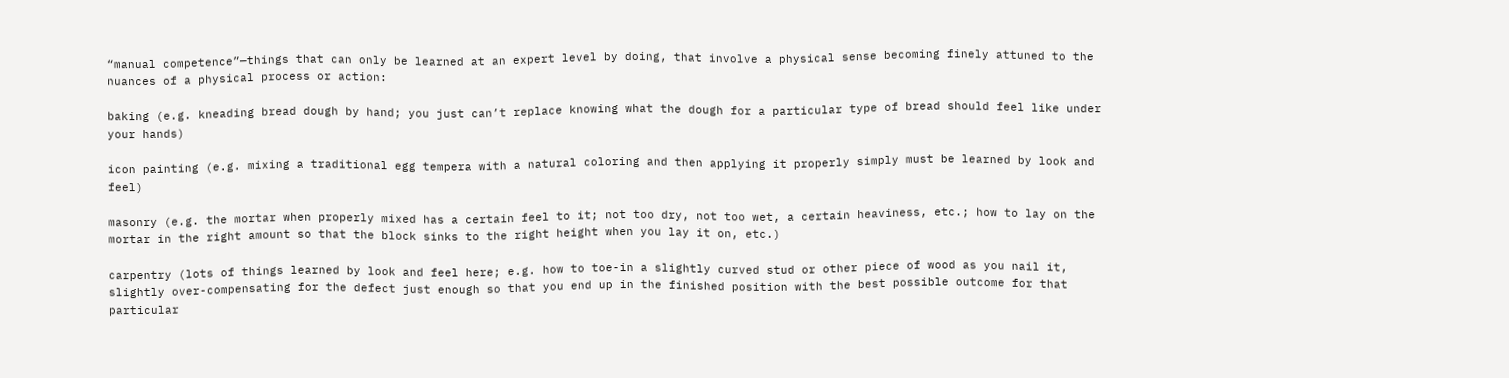“manual competence”—things that can only be learned at an expert level by doing, that involve a physical sense becoming finely attuned to the nuances of a physical process or action:

baking (e.g. kneading bread dough by hand; you just can’t replace knowing what the dough for a particular type of bread should feel like under your hands)

icon painting (e.g. mixing a traditional egg tempera with a natural coloring and then applying it properly simply must be learned by look and feel)

masonry (e.g. the mortar when properly mixed has a certain feel to it; not too dry, not too wet, a certain heaviness, etc.; how to lay on the mortar in the right amount so that the block sinks to the right height when you lay it on, etc.)

carpentry (lots of things learned by look and feel here; e.g. how to toe-in a slightly curved stud or other piece of wood as you nail it, slightly over-compensating for the defect just enough so that you end up in the finished position with the best possible outcome for that particular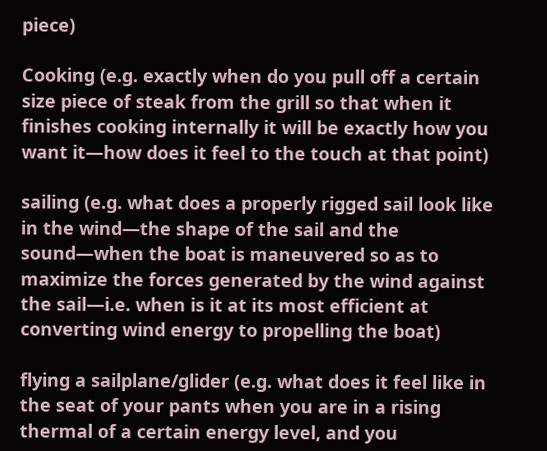piece)

Cooking (e.g. exactly when do you pull off a certain size piece of steak from the grill so that when it finishes cooking internally it will be exactly how you want it—how does it feel to the touch at that point)

sailing (e.g. what does a properly rigged sail look like in the wind—the shape of the sail and the sound—when the boat is maneuvered so as to maximize the forces generated by the wind against the sail—i.e. when is it at its most efficient at converting wind energy to propelling the boat)

flying a sailplane/glider (e.g. what does it feel like in the seat of your pants when you are in a rising thermal of a certain energy level, and you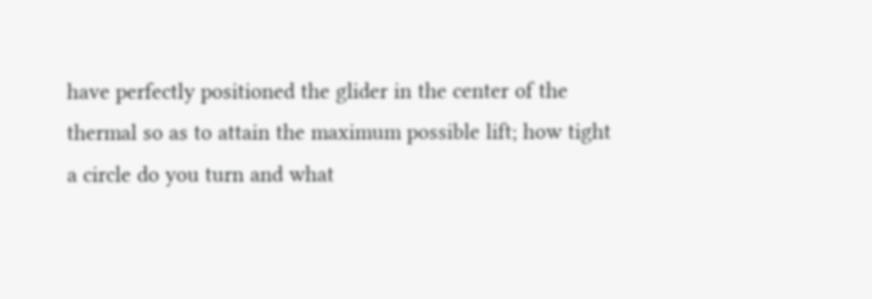have perfectly positioned the glider in the center of the thermal so as to attain the maximum possible lift; how tight a circle do you turn and what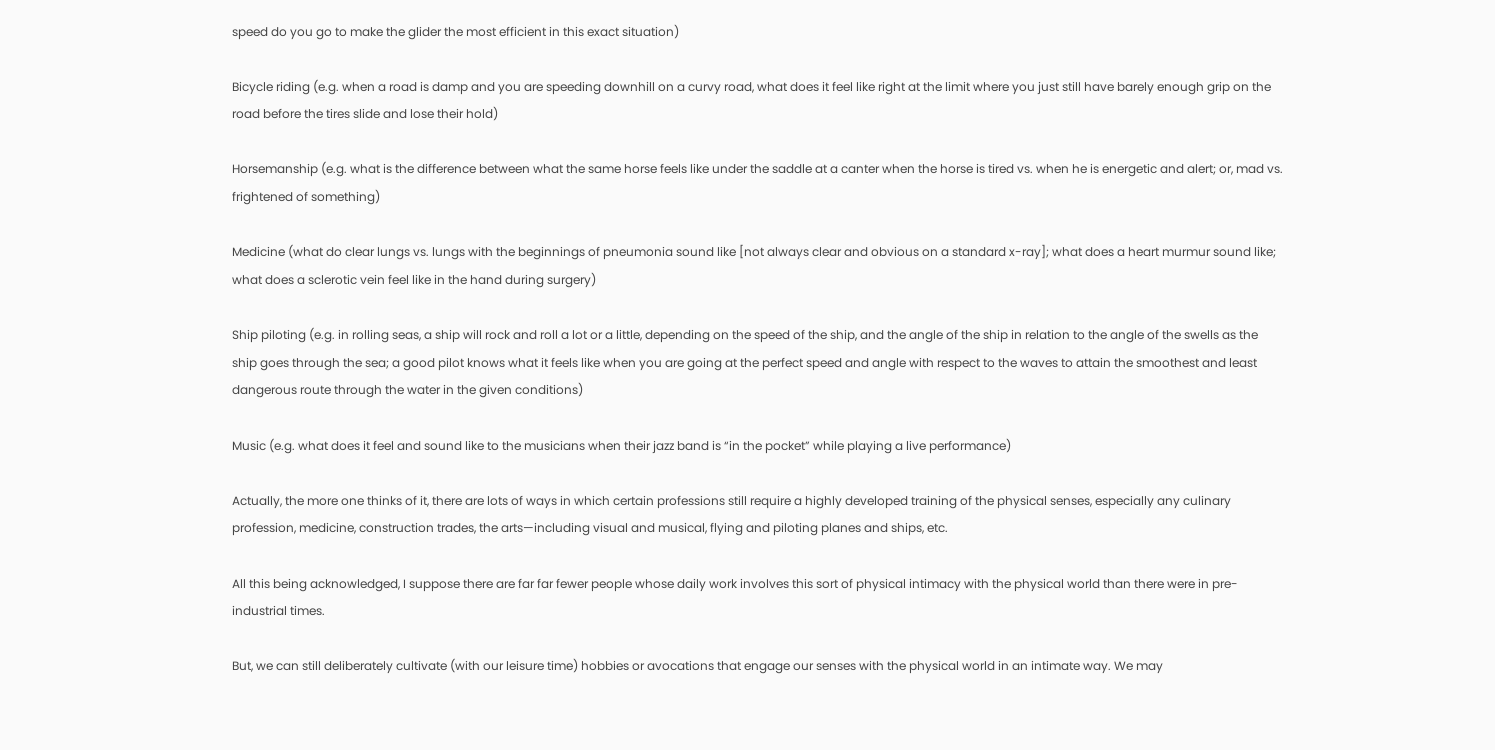speed do you go to make the glider the most efficient in this exact situation)

Bicycle riding (e.g. when a road is damp and you are speeding downhill on a curvy road, what does it feel like right at the limit where you just still have barely enough grip on the road before the tires slide and lose their hold)

Horsemanship (e.g. what is the difference between what the same horse feels like under the saddle at a canter when the horse is tired vs. when he is energetic and alert; or, mad vs. frightened of something)

Medicine (what do clear lungs vs. lungs with the beginnings of pneumonia sound like [not always clear and obvious on a standard x-ray]; what does a heart murmur sound like; what does a sclerotic vein feel like in the hand during surgery)

Ship piloting (e.g. in rolling seas, a ship will rock and roll a lot or a little, depending on the speed of the ship, and the angle of the ship in relation to the angle of the swells as the ship goes through the sea; a good pilot knows what it feels like when you are going at the perfect speed and angle with respect to the waves to attain the smoothest and least dangerous route through the water in the given conditions)

Music (e.g. what does it feel and sound like to the musicians when their jazz band is “in the pocket” while playing a live performance)

Actually, the more one thinks of it, there are lots of ways in which certain professions still require a highly developed training of the physical senses, especially any culinary profession, medicine, construction trades, the arts—including visual and musical, flying and piloting planes and ships, etc.

All this being acknowledged, I suppose there are far far fewer people whose daily work involves this sort of physical intimacy with the physical world than there were in pre-industrial times.

But, we can still deliberately cultivate (with our leisure time) hobbies or avocations that engage our senses with the physical world in an intimate way. We may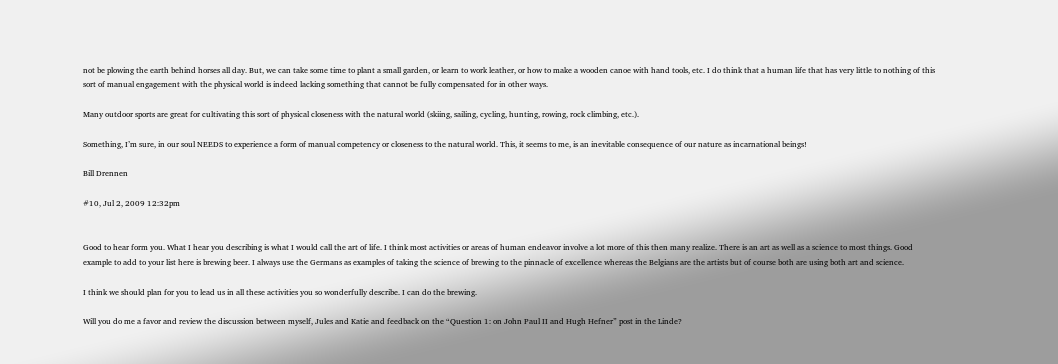not be plowing the earth behind horses all day. But, we can take some time to plant a small garden, or learn to work leather, or how to make a wooden canoe with hand tools, etc. I do think that a human life that has very little to nothing of this sort of manual engagement with the physical world is indeed lacking something that cannot be fully compensated for in other ways.

Many outdoor sports are great for cultivating this sort of physical closeness with the natural world (skiing, sailing, cycling, hunting, rowing, rock climbing, etc.).

Something, I’m sure, in our soul NEEDS to experience a form of manual competency or closeness to the natural world. This, it seems to me, is an inevitable consequence of our nature as incarnational beings!

Bill Drennen

#10, Jul 2, 2009 12:32pm


Good to hear form you. What I hear you describing is what I would call the art of life. I think most activities or areas of human endeavor involve a lot more of this then many realize. There is an art as well as a science to most things. Good example to add to your list here is brewing beer. I always use the Germans as examples of taking the science of brewing to the pinnacle of excellence whereas the Belgians are the artists but of course both are using both art and science.

I think we should plan for you to lead us in all these activities you so wonderfully describe. I can do the brewing.

Will you do me a favor and review the discussion between myself, Jules and Katie and feedback on the “Question 1: on John Paul II and Hugh Hefner” post in the Linde?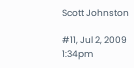Scott Johnston

#11, Jul 2, 2009 1:34pm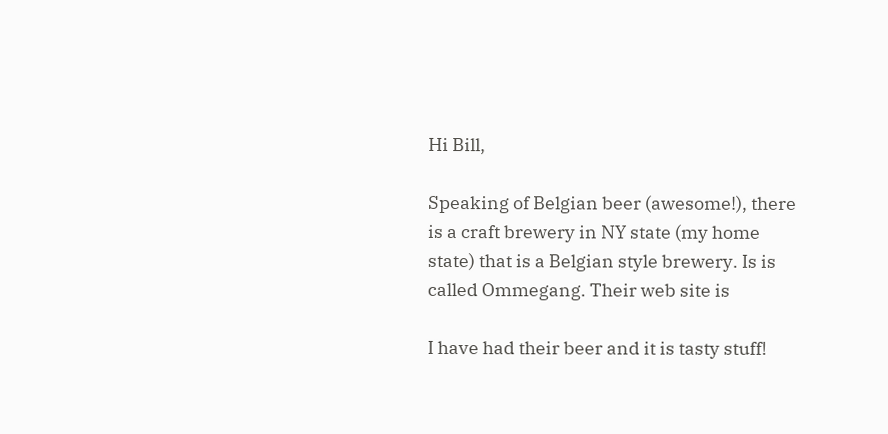Hi Bill,

Speaking of Belgian beer (awesome!), there is a craft brewery in NY state (my home state) that is a Belgian style brewery. Is is called Ommegang. Their web site is

I have had their beer and it is tasty stuff!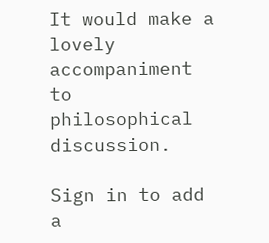It would make a lovely accompaniment to philosophical discussion.

Sign in to add a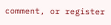comment, or register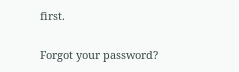first.

Forgot your password?